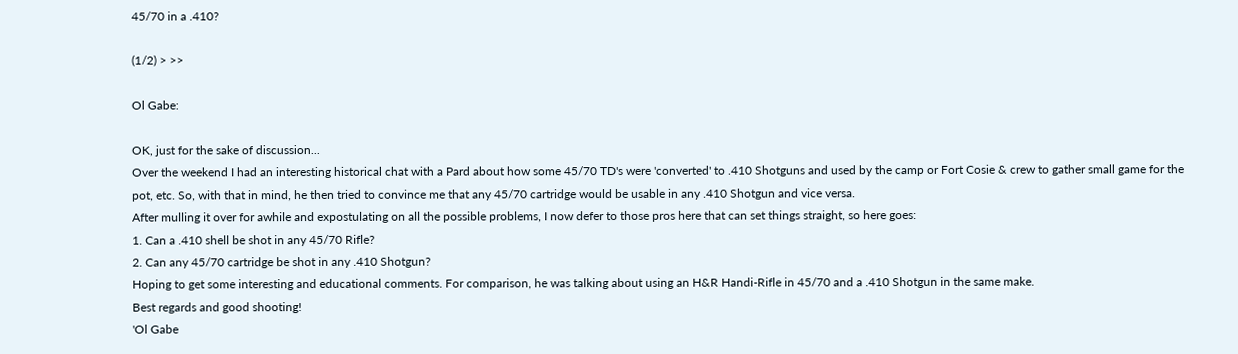45/70 in a .410?

(1/2) > >>

Ol Gabe:

OK, just for the sake of discussion...
Over the weekend I had an interesting historical chat with a Pard about how some 45/70 TD's were 'converted' to .410 Shotguns and used by the camp or Fort Cosie & crew to gather small game for the pot, etc. So, with that in mind, he then tried to convince me that any 45/70 cartridge would be usable in any .410 Shotgun and vice versa.
After mulling it over for awhile and expostulating on all the possible problems, I now defer to those pros here that can set things straight, so here goes:
1. Can a .410 shell be shot in any 45/70 Rifle?
2. Can any 45/70 cartridge be shot in any .410 Shotgun?
Hoping to get some interesting and educational comments. For comparison, he was talking about using an H&R Handi-Rifle in 45/70 and a .410 Shotgun in the same make.
Best regards and good shooting!
'Ol Gabe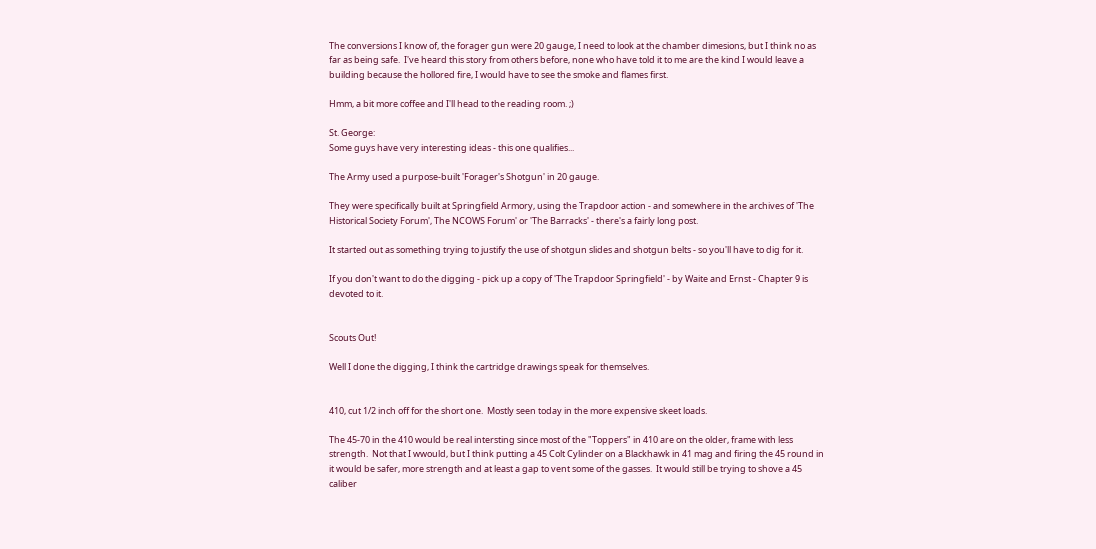The conversions I know of, the forager gun were 20 gauge, I need to look at the chamber dimesions, but I think no as far as being safe.  I've heard this story from others before, none who have told it to me are the kind I would leave a building because the hollored fire, I would have to see the smoke and flames first.

Hmm, a bit more coffee and I'll head to the reading room. ;)

St. George:
Some guys have very interesting ideas - this one qualifies...

The Army used a purpose-built 'Forager's Shotgun' in 20 gauge.

They were specifically built at Springfield Armory, using the Trapdoor action - and somewhere in the archives of 'The Historical Society Forum', The NCOWS Forum' or 'The Barracks' - there's a fairly long post.

It started out as something trying to justify the use of shotgun slides and shotgun belts - so you'll have to dig for it.

If you don't want to do the digging - pick up a copy of 'The Trapdoor Springfield' - by Waite and Ernst - Chapter 9 is devoted to it.


Scouts Out!

Well I done the digging, I think the cartridge drawings speak for themselves.


410, cut 1/2 inch off for the short one.  Mostly seen today in the more expensive skeet loads.

The 45-70 in the 410 would be real intersting since most of the "Toppers" in 410 are on the older, frame with less strength.  Not that I wwould, but I think putting a 45 Colt Cylinder on a Blackhawk in 41 mag and firing the 45 round in it would be safer, more strength and at least a gap to vent some of the gasses.  It would still be trying to shove a 45 caliber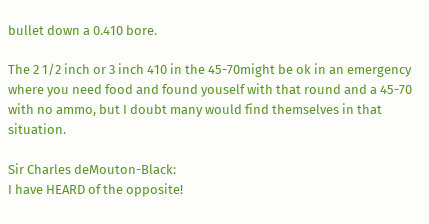bullet down a 0.410 bore.

The 2 1/2 inch or 3 inch 410 in the 45-70might be ok in an emergency where you need food and found youself with that round and a 45-70 with no ammo, but I doubt many would find themselves in that situation.

Sir Charles deMouton-Black:
I have HEARD of the opposite!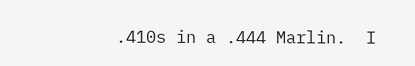.410s in a .444 Marlin.  I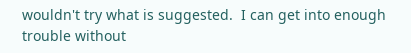wouldn't try what is suggested.  I can get into enough trouble without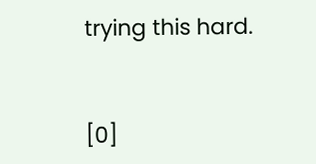trying this hard.


[0]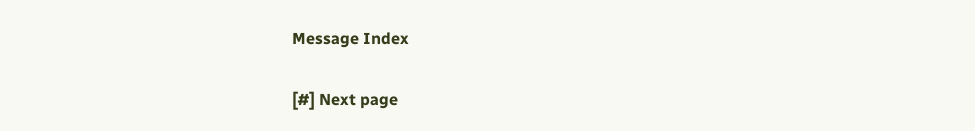Message Index

[#] Next page